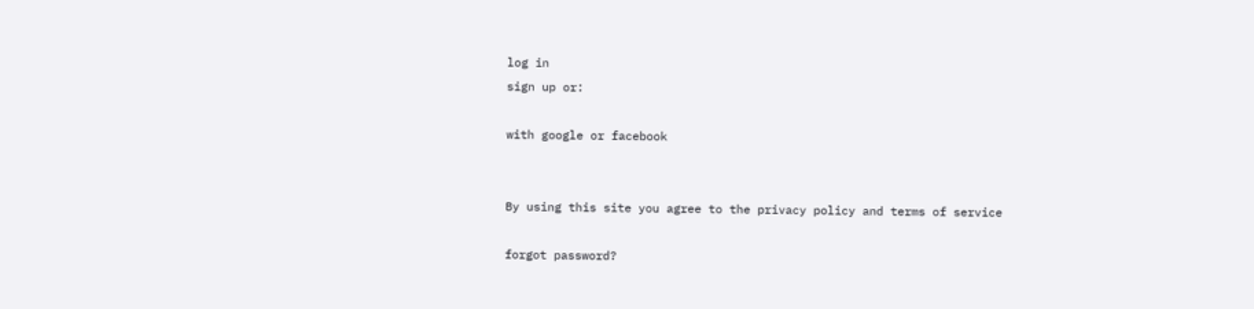log in
sign up or:

with google or facebook


By using this site you agree to the privacy policy and terms of service

forgot password?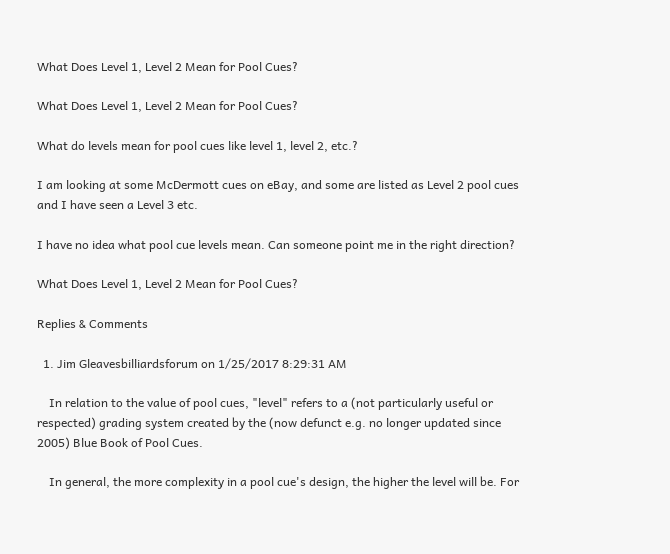What Does Level 1, Level 2 Mean for Pool Cues?

What Does Level 1, Level 2 Mean for Pool Cues?

What do levels mean for pool cues like level 1, level 2, etc.?

I am looking at some McDermott cues on eBay, and some are listed as Level 2 pool cues and I have seen a Level 3 etc.

I have no idea what pool cue levels mean. Can someone point me in the right direction?

What Does Level 1, Level 2 Mean for Pool Cues?

Replies & Comments

  1. Jim Gleavesbilliardsforum on 1/25/2017 8:29:31 AM

    In relation to the value of pool cues, "level" refers to a (not particularly useful or respected) grading system created by the (now defunct e.g. no longer updated since 2005) Blue Book of Pool Cues.

    In general, the more complexity in a pool cue's design, the higher the level will be. For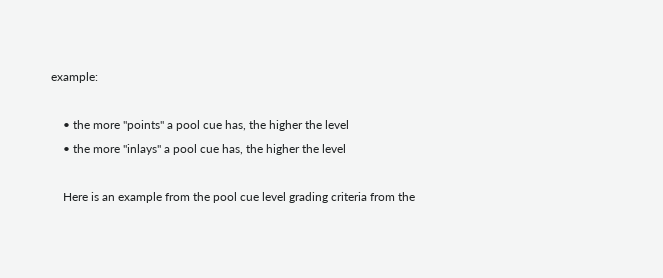example:

    • the more "points" a pool cue has, the higher the level
    • the more "inlays" a pool cue has, the higher the level

    Here is an example from the pool cue level grading criteria from the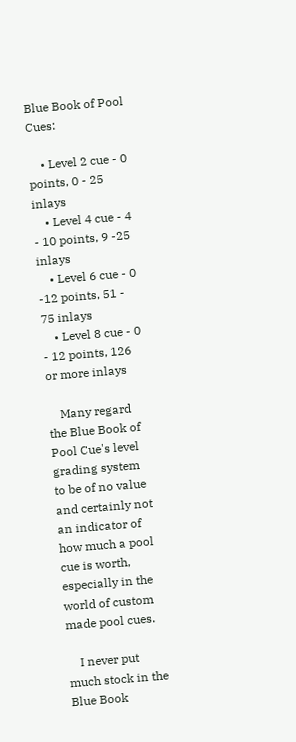Blue Book of Pool Cues:

    • Level 2 cue - 0 points, 0 - 25 inlays
    • Level 4 cue - 4 - 10 points, 9 -25 inlays
    • Level 6 cue - 0 -12 points, 51 - 75 inlays
    • Level 8 cue - 0 - 12 points, 126 or more inlays

    Many regard the Blue Book of Pool Cue's level grading system to be of no value and certainly not an indicator of how much a pool cue is worth, especially in the world of custom made pool cues.

    I never put much stock in the Blue Book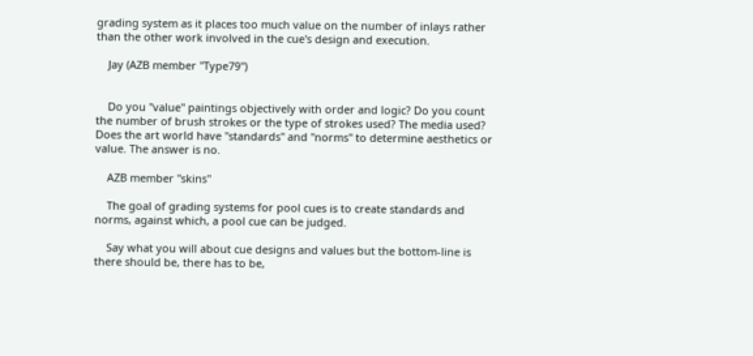grading system as it places too much value on the number of inlays rather than the other work involved in the cue's design and execution.

    Jay (AZB member "Type79")


    Do you "value" paintings objectively with order and logic? Do you count the number of brush strokes or the type of strokes used? The media used? Does the art world have "standards" and "norms" to determine aesthetics or value. The answer is no.

    AZB member "skins"

    The goal of grading systems for pool cues is to create standards and norms, against which, a pool cue can be judged.

    Say what you will about cue designs and values but the bottom-line is there should be, there has to be,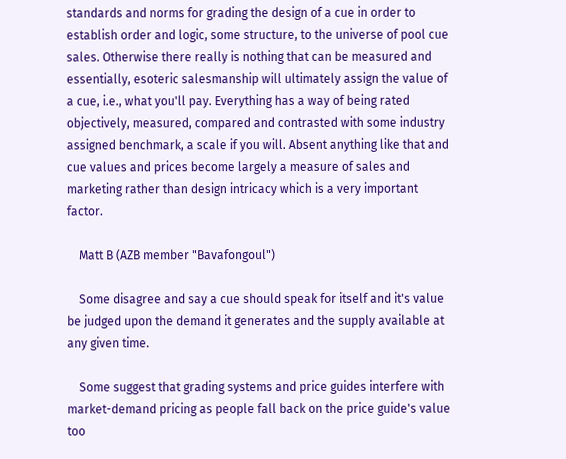standards and norms for grading the design of a cue in order to establish order and logic, some structure, to the universe of pool cue sales. Otherwise there really is nothing that can be measured and essentially, esoteric salesmanship will ultimately assign the value of a cue, i.e., what you'll pay. Everything has a way of being rated objectively, measured, compared and contrasted with some industry assigned benchmark, a scale if you will. Absent anything like that and cue values and prices become largely a measure of sales and marketing rather than design intricacy which is a very important factor.

    Matt B (AZB member "Bavafongoul")

    Some disagree and say a cue should speak for itself and it's value be judged upon the demand it generates and the supply available at any given time.

    Some suggest that grading systems and price guides interfere with market-demand pricing as people fall back on the price guide's value too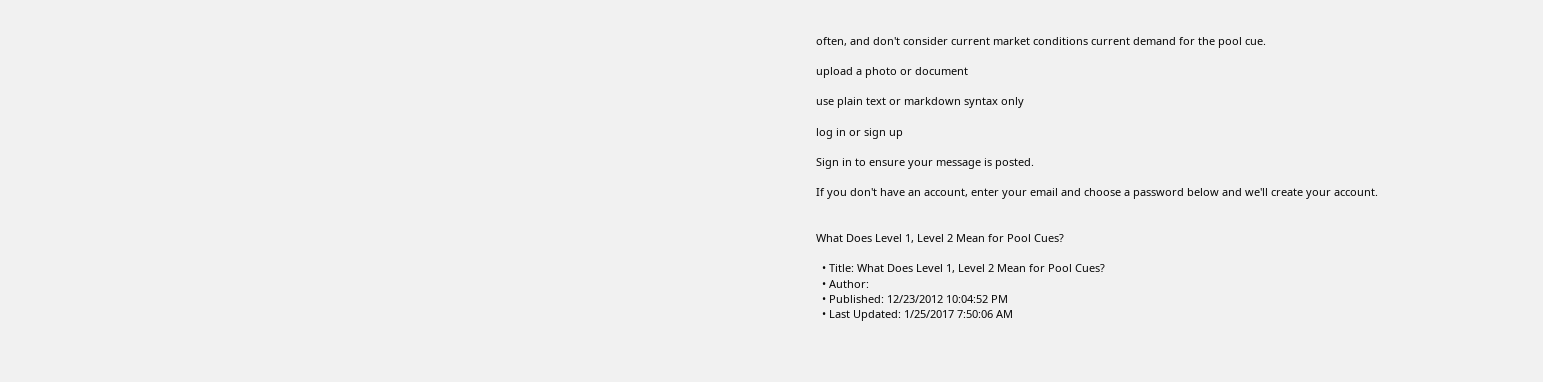often, and don't consider current market conditions current demand for the pool cue.

upload a photo or document

use plain text or markdown syntax only

log in or sign up

Sign in to ensure your message is posted.

If you don't have an account, enter your email and choose a password below and we'll create your account.


What Does Level 1, Level 2 Mean for Pool Cues?

  • Title: What Does Level 1, Level 2 Mean for Pool Cues?
  • Author:
  • Published: 12/23/2012 10:04:52 PM
  • Last Updated: 1/25/2017 7:50:06 AM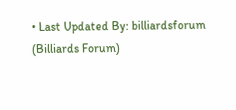• Last Updated By: billiardsforum (Billiards Forum)